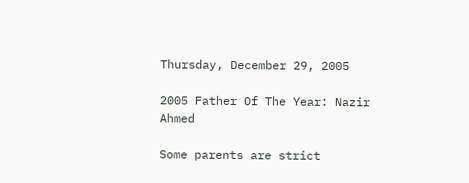Thursday, December 29, 2005

2005 Father Of The Year: Nazir Ahmed

Some parents are strict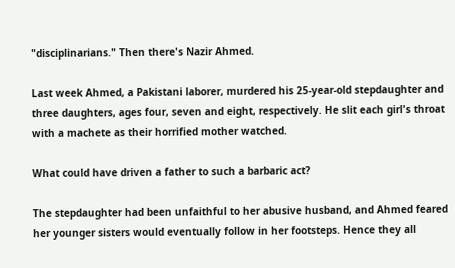"disciplinarians." Then there's Nazir Ahmed.

Last week Ahmed, a Pakistani laborer, murdered his 25-year-old stepdaughter and three daughters, ages four, seven and eight, respectively. He slit each girl's throat with a machete as their horrified mother watched.

What could have driven a father to such a barbaric act?

The stepdaughter had been unfaithful to her abusive husband, and Ahmed feared her younger sisters would eventually follow in her footsteps. Hence they all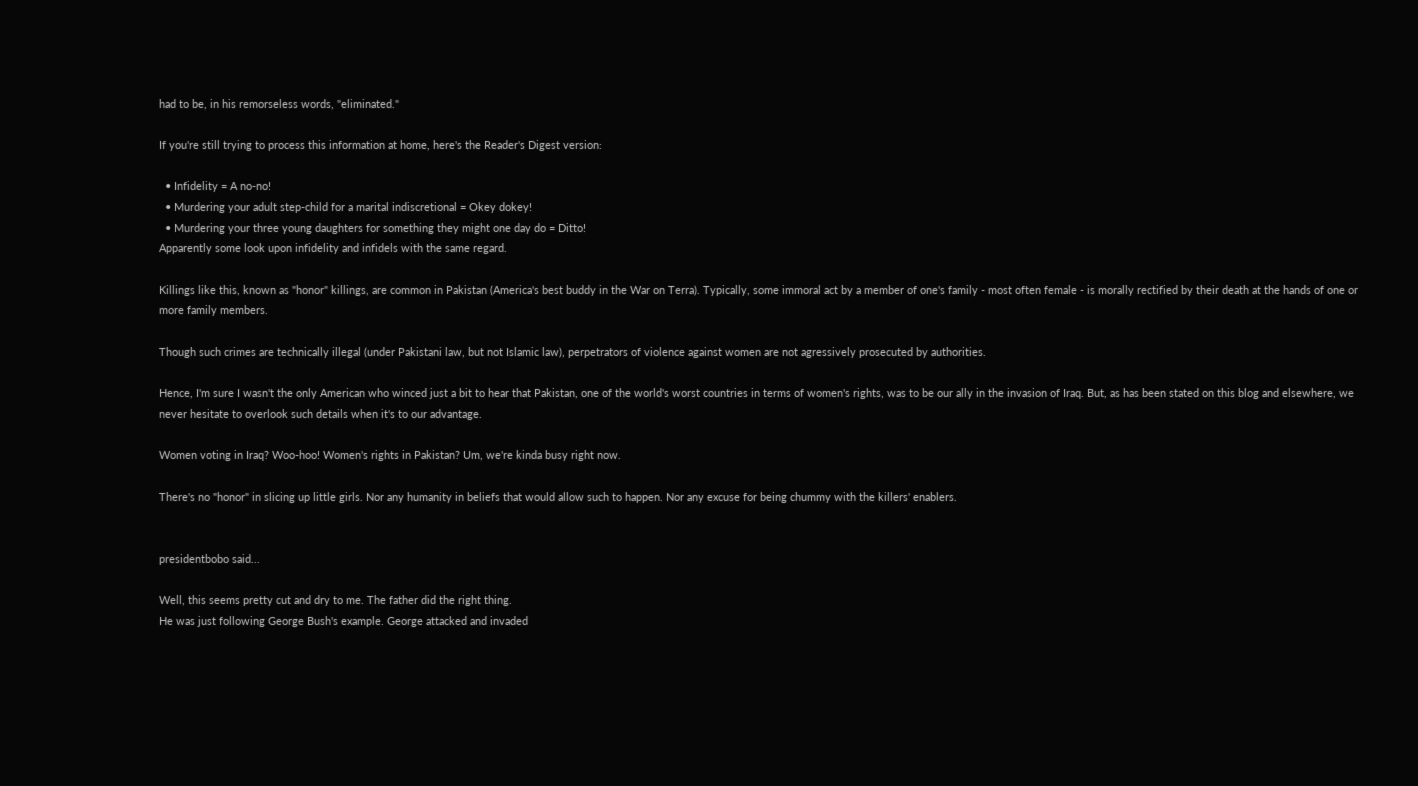had to be, in his remorseless words, "eliminated."

If you're still trying to process this information at home, here's the Reader's Digest version:

  • Infidelity = A no-no!
  • Murdering your adult step-child for a marital indiscretional = Okey dokey!
  • Murdering your three young daughters for something they might one day do = Ditto!
Apparently some look upon infidelity and infidels with the same regard.

Killings like this, known as "honor" killings, are common in Pakistan (America's best buddy in the War on Terra). Typically, some immoral act by a member of one's family - most often female - is morally rectified by their death at the hands of one or more family members.

Though such crimes are technically illegal (under Pakistani law, but not Islamic law), perpetrators of violence against women are not agressively prosecuted by authorities.

Hence, I'm sure I wasn't the only American who winced just a bit to hear that Pakistan, one of the world's worst countries in terms of women's rights, was to be our ally in the invasion of Iraq. But, as has been stated on this blog and elsewhere, we never hesitate to overlook such details when it's to our advantage.

Women voting in Iraq? Woo-hoo! Women's rights in Pakistan? Um, we're kinda busy right now.

There's no "honor" in slicing up little girls. Nor any humanity in beliefs that would allow such to happen. Nor any excuse for being chummy with the killers' enablers.


presidentbobo said...

Well, this seems pretty cut and dry to me. The father did the right thing.
He was just following George Bush's example. George attacked and invaded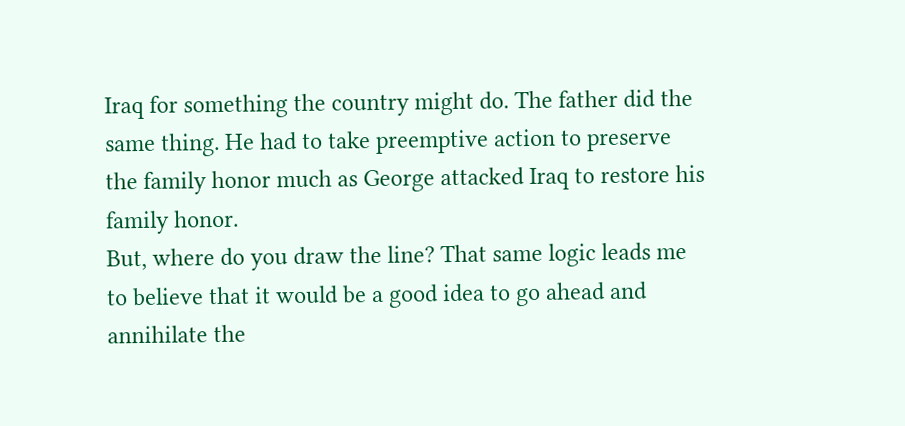Iraq for something the country might do. The father did the same thing. He had to take preemptive action to preserve the family honor much as George attacked Iraq to restore his family honor.
But, where do you draw the line? That same logic leads me to believe that it would be a good idea to go ahead and annihilate the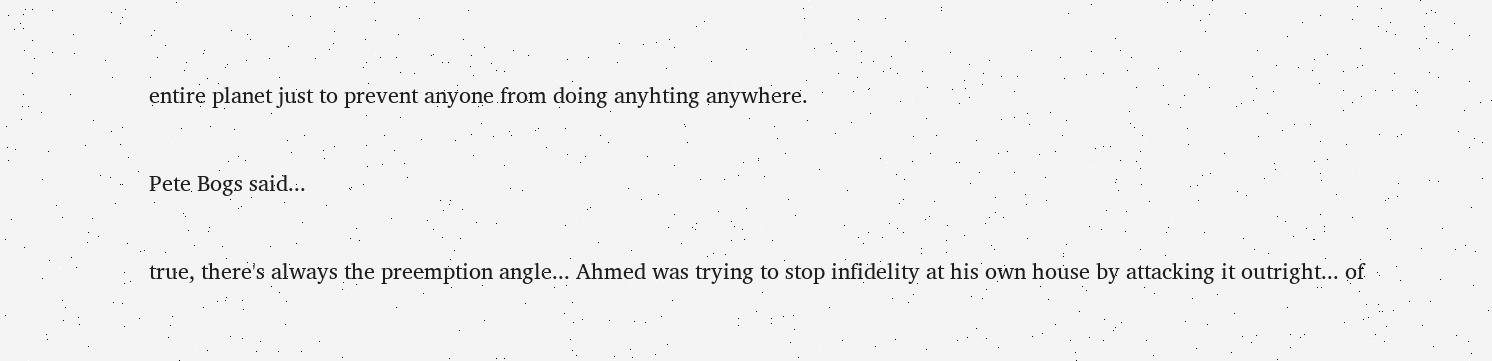entire planet just to prevent anyone from doing anyhting anywhere.

Pete Bogs said...

true, there's always the preemption angle... Ahmed was trying to stop infidelity at his own house by attacking it outright... of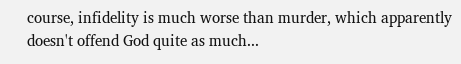course, infidelity is much worse than murder, which apparently doesn't offend God quite as much...